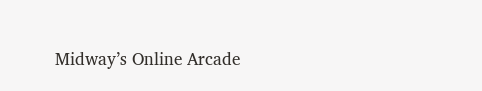Midway’s Online Arcade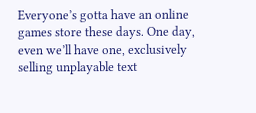Everyone’s gotta have an online games store these days. One day, even we’ll have one, exclusively selling unplayable text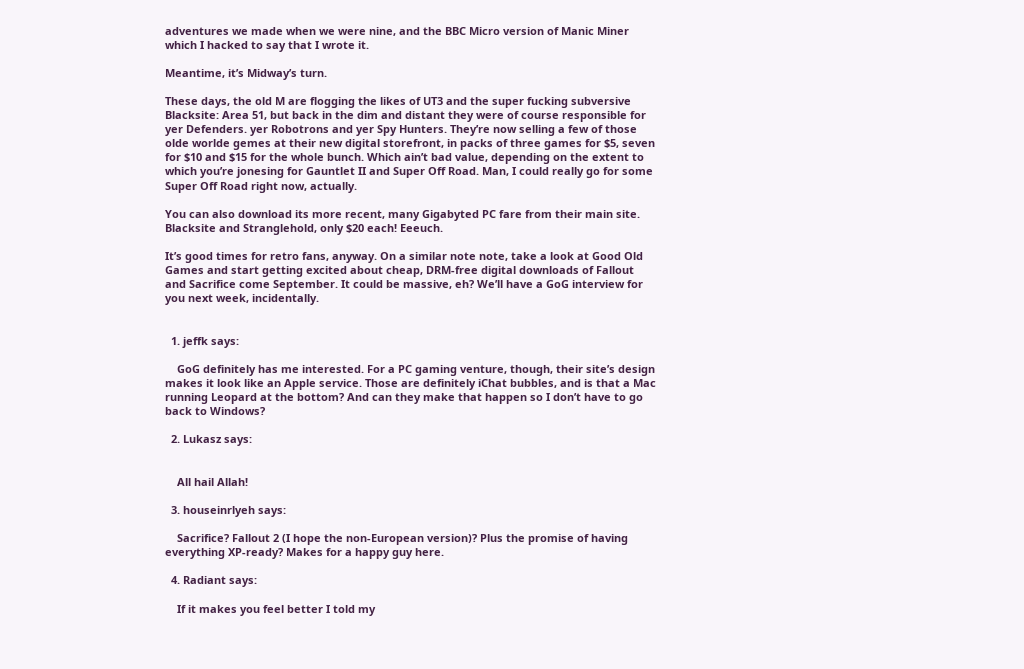adventures we made when we were nine, and the BBC Micro version of Manic Miner which I hacked to say that I wrote it.

Meantime, it’s Midway’s turn.

These days, the old M are flogging the likes of UT3 and the super fucking subversive Blacksite: Area 51, but back in the dim and distant they were of course responsible for yer Defenders. yer Robotrons and yer Spy Hunters. They’re now selling a few of those olde worlde gemes at their new digital storefront, in packs of three games for $5, seven for $10 and $15 for the whole bunch. Which ain’t bad value, depending on the extent to which you’re jonesing for Gauntlet II and Super Off Road. Man, I could really go for some Super Off Road right now, actually.

You can also download its more recent, many Gigabyted PC fare from their main site. Blacksite and Stranglehold, only $20 each! Eeeuch.

It’s good times for retro fans, anyway. On a similar note note, take a look at Good Old Games and start getting excited about cheap, DRM-free digital downloads of Fallout and Sacrifice come September. It could be massive, eh? We’ll have a GoG interview for you next week, incidentally.


  1. jeffk says:

    GoG definitely has me interested. For a PC gaming venture, though, their site’s design makes it look like an Apple service. Those are definitely iChat bubbles, and is that a Mac running Leopard at the bottom? And can they make that happen so I don’t have to go back to Windows?

  2. Lukasz says:


    All hail Allah!

  3. houseinrlyeh says:

    Sacrifice? Fallout 2 (I hope the non-European version)? Plus the promise of having everything XP-ready? Makes for a happy guy here.

  4. Radiant says:

    If it makes you feel better I told my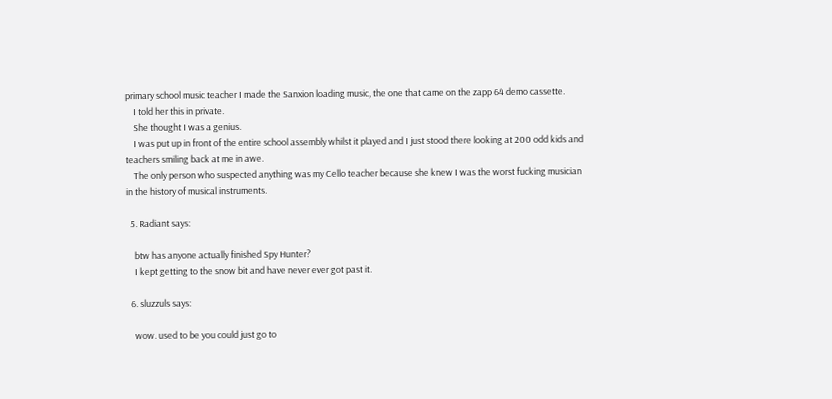primary school music teacher I made the Sanxion loading music, the one that came on the zapp 64 demo cassette.
    I told her this in private.
    She thought I was a genius.
    I was put up in front of the entire school assembly whilst it played and I just stood there looking at 200 odd kids and teachers smiling back at me in awe.
    The only person who suspected anything was my Cello teacher because she knew I was the worst fucking musician in the history of musical instruments.

  5. Radiant says:

    btw has anyone actually finished Spy Hunter?
    I kept getting to the snow bit and have never ever got past it.

  6. sluzzuls says:

    wow. used to be you could just go to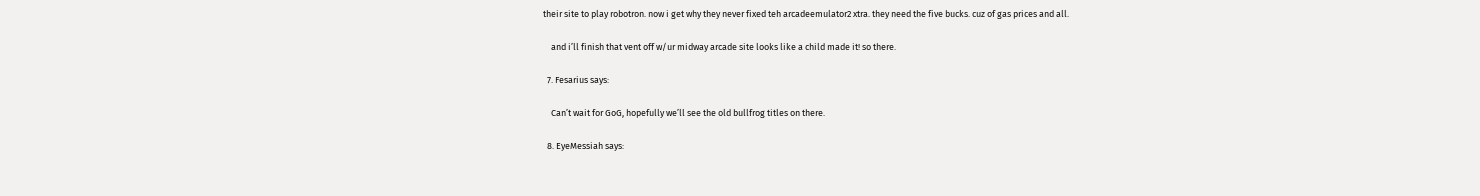their site to play robotron. now i get why they never fixed teh arcadeemulator2 xtra. they need the five bucks. cuz of gas prices and all.

    and i’ll finish that vent off w/ur midway arcade site looks like a child made it! so there.

  7. Fesarius says:

    Can’t wait for GoG, hopefully we’ll see the old bullfrog titles on there.

  8. EyeMessiah says: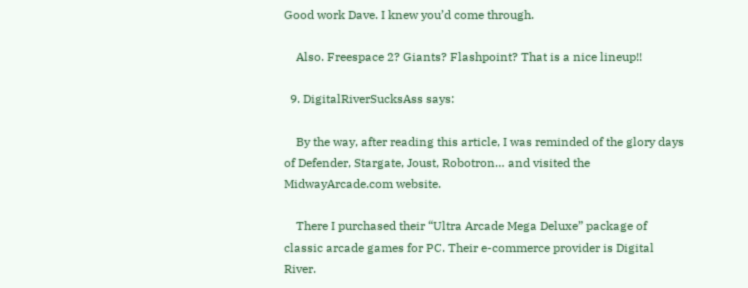Good work Dave. I knew you’d come through.

    Also. Freespace 2? Giants? Flashpoint? That is a nice lineup!!

  9. DigitalRiverSucksAss says:

    By the way, after reading this article, I was reminded of the glory days of Defender, Stargate, Joust, Robotron… and visited the MidwayArcade.com website.

    There I purchased their “Ultra Arcade Mega Deluxe” package of classic arcade games for PC. Their e-commerce provider is Digital River.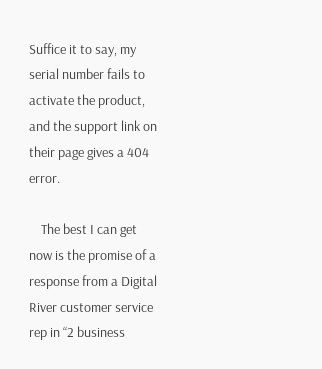Suffice it to say, my serial number fails to activate the product, and the support link on their page gives a 404 error.

    The best I can get now is the promise of a response from a Digital River customer service rep in “2 business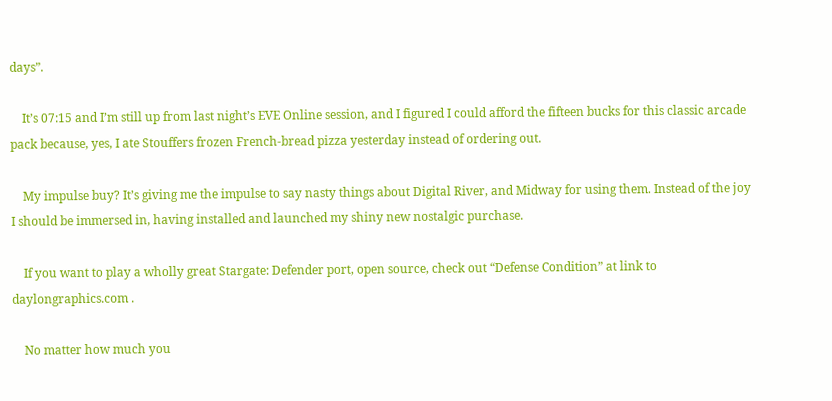days”.

    It’s 07:15 and I’m still up from last night’s EVE Online session, and I figured I could afford the fifteen bucks for this classic arcade pack because, yes, I ate Stouffers frozen French-bread pizza yesterday instead of ordering out.

    My impulse buy? It’s giving me the impulse to say nasty things about Digital River, and Midway for using them. Instead of the joy I should be immersed in, having installed and launched my shiny new nostalgic purchase.

    If you want to play a wholly great Stargate: Defender port, open source, check out “Defense Condition” at link to daylongraphics.com .

    No matter how much you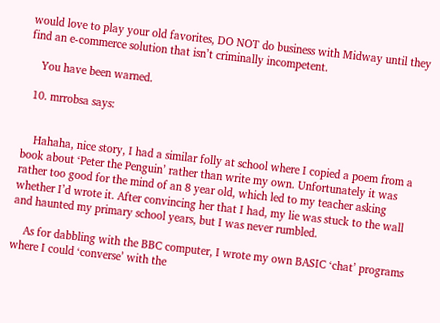would love to play your old favorites, DO NOT do business with Midway until they find an e-commerce solution that isn’t criminally incompetent.

    You have been warned.

  10. mrrobsa says:


    Hahaha, nice story, I had a similar folly at school where I copied a poem from a book about ‘Peter the Penguin’ rather than write my own. Unfortunately it was rather too good for the mind of an 8 year old, which led to my teacher asking whether I’d wrote it. After convincing her that I had, my lie was stuck to the wall and haunted my primary school years, but I was never rumbled.

    As for dabbling with the BBC computer, I wrote my own BASIC ‘chat’ programs where I could ‘converse’ with the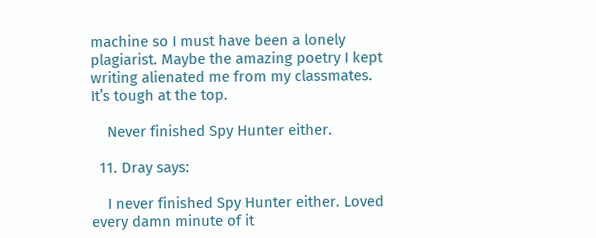machine so I must have been a lonely plagiarist. Maybe the amazing poetry I kept writing alienated me from my classmates. It’s tough at the top.

    Never finished Spy Hunter either.

  11. Dray says:

    I never finished Spy Hunter either. Loved every damn minute of it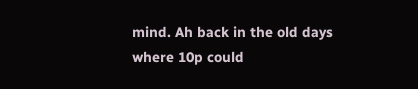mind. Ah back in the old days where 10p could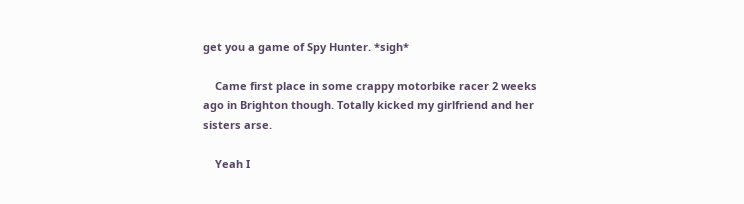get you a game of Spy Hunter. *sigh*

    Came first place in some crappy motorbike racer 2 weeks ago in Brighton though. Totally kicked my girlfriend and her sisters arse.

    Yeah I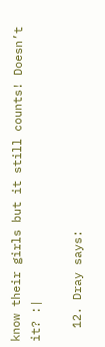know their girls but it still counts! Doesn’t it? :|

  12. Dray says: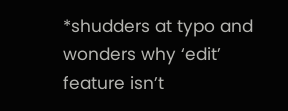*shudders at typo and wonders why ‘edit’ feature isn’t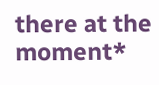there at the moment*